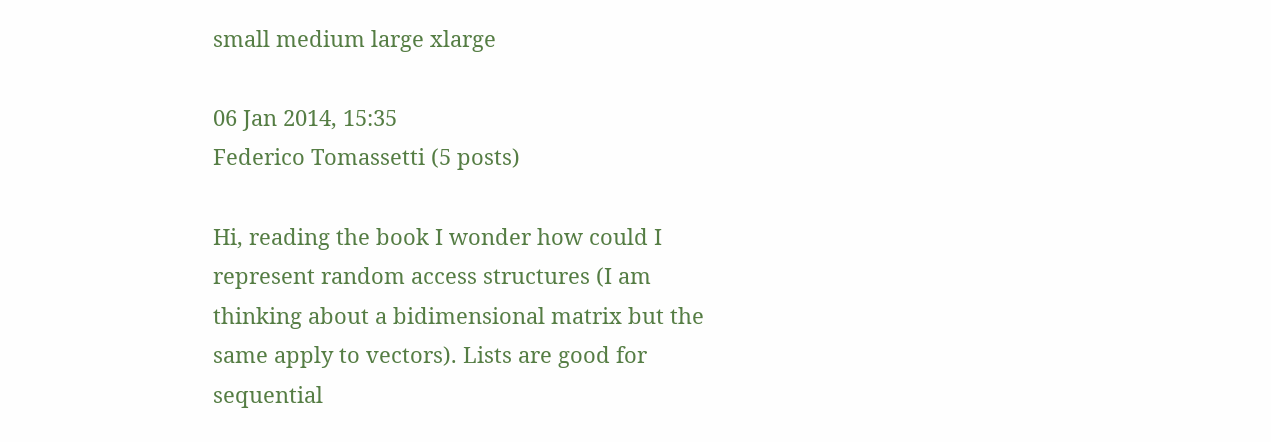small medium large xlarge

06 Jan 2014, 15:35
Federico Tomassetti (5 posts)

Hi, reading the book I wonder how could I represent random access structures (I am thinking about a bidimensional matrix but the same apply to vectors). Lists are good for sequential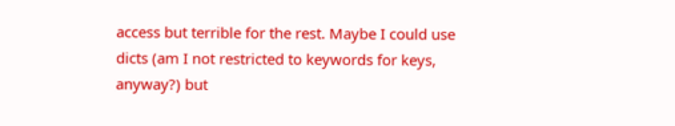access but terrible for the rest. Maybe I could use dicts (am I not restricted to keywords for keys, anyway?) but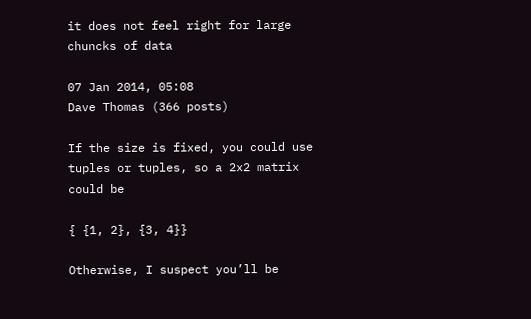it does not feel right for large chuncks of data

07 Jan 2014, 05:08
Dave Thomas (366 posts)

If the size is fixed, you could use tuples or tuples, so a 2x2 matrix could be

{ {1, 2}, {3, 4}}

Otherwise, I suspect you’ll be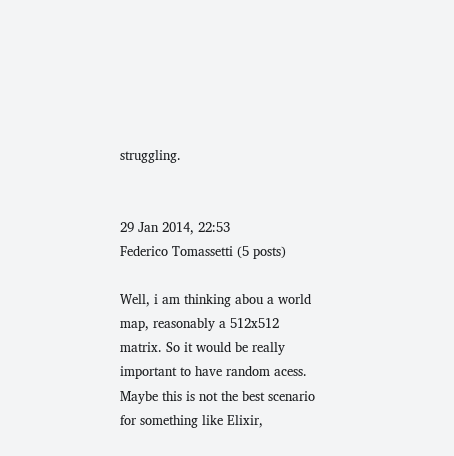struggling.


29 Jan 2014, 22:53
Federico Tomassetti (5 posts)

Well, i am thinking abou a world map, reasonably a 512x512 matrix. So it would be really important to have random acess. Maybe this is not the best scenario for something like Elixir,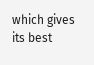which gives its best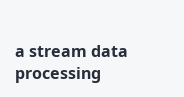a stream data processing